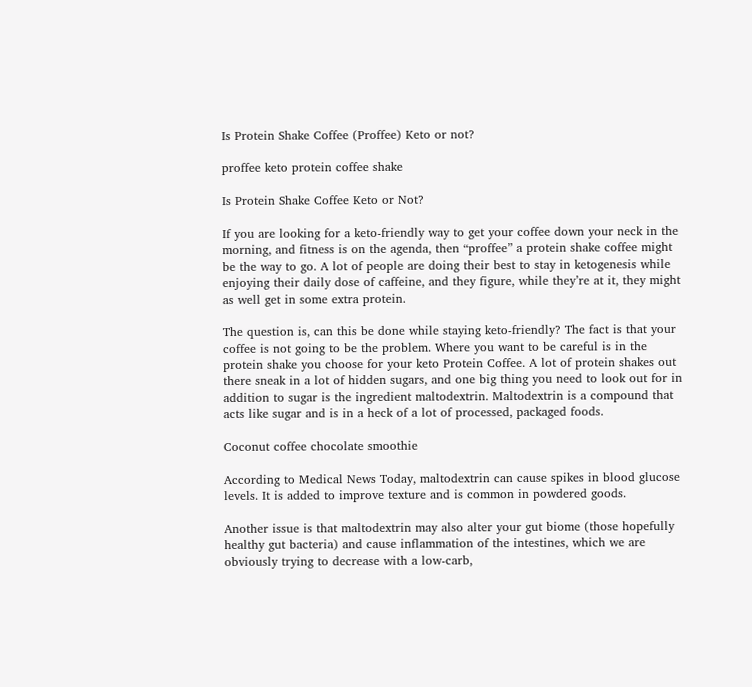Is Protein Shake Coffee (Proffee) Keto or not?

proffee keto protein coffee shake

Is Protein Shake Coffee Keto or Not?

If you are looking for a keto-friendly way to get your coffee down your neck in the morning, and fitness is on the agenda, then “proffee” a protein shake coffee might be the way to go. A lot of people are doing their best to stay in ketogenesis while enjoying their daily dose of caffeine, and they figure, while they’re at it, they might as well get in some extra protein.

The question is, can this be done while staying keto-friendly? The fact is that your coffee is not going to be the problem. Where you want to be careful is in the protein shake you choose for your keto Protein Coffee. A lot of protein shakes out there sneak in a lot of hidden sugars, and one big thing you need to look out for in addition to sugar is the ingredient maltodextrin. Maltodextrin is a compound that acts like sugar and is in a heck of a lot of processed, packaged foods.

Coconut coffee chocolate smoothie

According to Medical News Today, maltodextrin can cause spikes in blood glucose levels. It is added to improve texture and is common in powdered goods.

Another issue is that maltodextrin may also alter your gut biome (those hopefully healthy gut bacteria) and cause inflammation of the intestines, which we are obviously trying to decrease with a low-carb,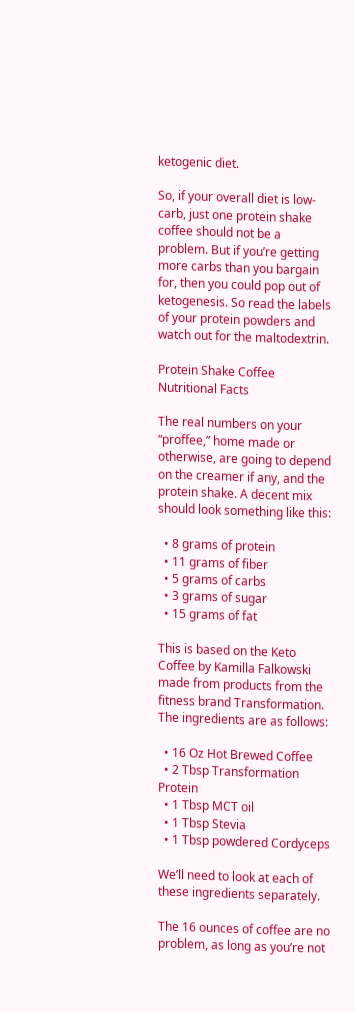ketogenic diet.

So, if your overall diet is low-carb, just one protein shake coffee should not be a problem. But if you’re getting more carbs than you bargain for, then you could pop out of ketogenesis. So read the labels of your protein powders and watch out for the maltodextrin.

Protein Shake Coffee Nutritional Facts

The real numbers on your “proffee,” home made or otherwise, are going to depend on the creamer if any, and the protein shake. A decent mix should look something like this:

  • 8 grams of protein
  • 11 grams of fiber
  • 5 grams of carbs
  • 3 grams of sugar
  • 15 grams of fat

This is based on the Keto Coffee by Kamilla Falkowski made from products from the fitness brand Transformation. The ingredients are as follows:

  • 16 Oz Hot Brewed Coffee
  • 2 Tbsp Transformation Protein
  • 1 Tbsp MCT oil
  • 1 Tbsp Stevia
  • 1 Tbsp powdered Cordyceps

We’ll need to look at each of these ingredients separately.

The 16 ounces of coffee are no problem, as long as you’re not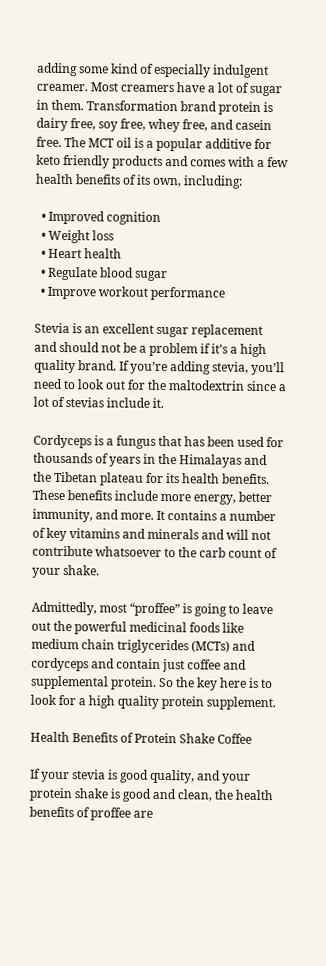adding some kind of especially indulgent creamer. Most creamers have a lot of sugar in them. Transformation brand protein is dairy free, soy free, whey free, and casein free. The MCT oil is a popular additive for keto friendly products and comes with a few health benefits of its own, including:

  • Improved cognition
  • Weight loss
  • Heart health
  • Regulate blood sugar
  • Improve workout performance

Stevia is an excellent sugar replacement and should not be a problem if it’s a high quality brand. If you’re adding stevia, you’ll need to look out for the maltodextrin since a lot of stevias include it.

Cordyceps is a fungus that has been used for thousands of years in the Himalayas and the Tibetan plateau for its health benefits. These benefits include more energy, better immunity, and more. It contains a number of key vitamins and minerals and will not contribute whatsoever to the carb count of your shake.

Admittedly, most “proffee” is going to leave out the powerful medicinal foods like medium chain triglycerides (MCTs) and cordyceps and contain just coffee and supplemental protein. So the key here is to look for a high quality protein supplement.

Health Benefits of Protein Shake Coffee

If your stevia is good quality, and your protein shake is good and clean, the health benefits of proffee are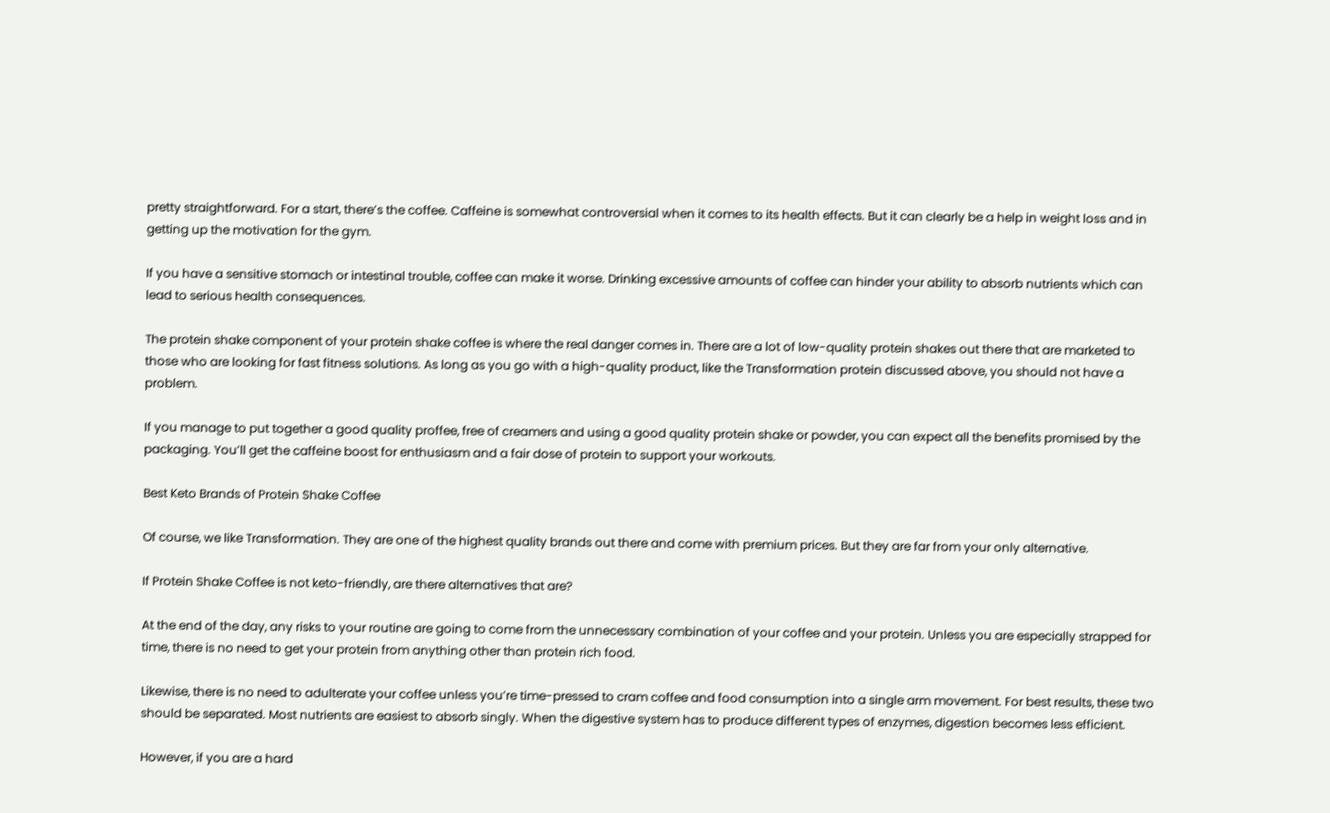pretty straightforward. For a start, there’s the coffee. Caffeine is somewhat controversial when it comes to its health effects. But it can clearly be a help in weight loss and in getting up the motivation for the gym.

If you have a sensitive stomach or intestinal trouble, coffee can make it worse. Drinking excessive amounts of coffee can hinder your ability to absorb nutrients which can lead to serious health consequences.

The protein shake component of your protein shake coffee is where the real danger comes in. There are a lot of low-quality protein shakes out there that are marketed to those who are looking for fast fitness solutions. As long as you go with a high-quality product, like the Transformation protein discussed above, you should not have a problem.

If you manage to put together a good quality proffee, free of creamers and using a good quality protein shake or powder, you can expect all the benefits promised by the packaging. You’ll get the caffeine boost for enthusiasm and a fair dose of protein to support your workouts.

Best Keto Brands of Protein Shake Coffee

Of course, we like Transformation. They are one of the highest quality brands out there and come with premium prices. But they are far from your only alternative.

If Protein Shake Coffee is not keto-friendly, are there alternatives that are?

At the end of the day, any risks to your routine are going to come from the unnecessary combination of your coffee and your protein. Unless you are especially strapped for time, there is no need to get your protein from anything other than protein rich food.

Likewise, there is no need to adulterate your coffee unless you’re time-pressed to cram coffee and food consumption into a single arm movement. For best results, these two should be separated. Most nutrients are easiest to absorb singly. When the digestive system has to produce different types of enzymes, digestion becomes less efficient.

However, if you are a hard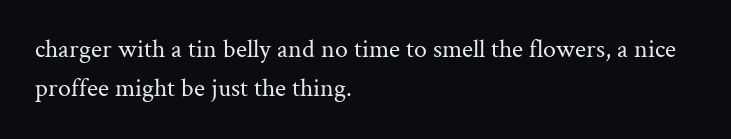charger with a tin belly and no time to smell the flowers, a nice proffee might be just the thing.